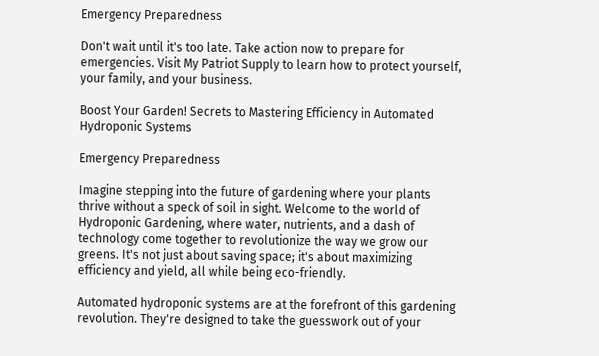Emergency Preparedness

Don't wait until it's too late. Take action now to prepare for emergencies. Visit My Patriot Supply to learn how to protect yourself, your family, and your business.

Boost Your Garden! Secrets to Mastering Efficiency in Automated Hydroponic Systems

Emergency Preparedness

Imagine stepping into the future of gardening where your plants thrive without a speck of soil in sight. Welcome to the world of Hydroponic Gardening, where water, nutrients, and a dash of technology come together to revolutionize the way we grow our greens. It's not just about saving space; it's about maximizing efficiency and yield, all while being eco-friendly.

Automated hydroponic systems are at the forefront of this gardening revolution. They're designed to take the guesswork out of your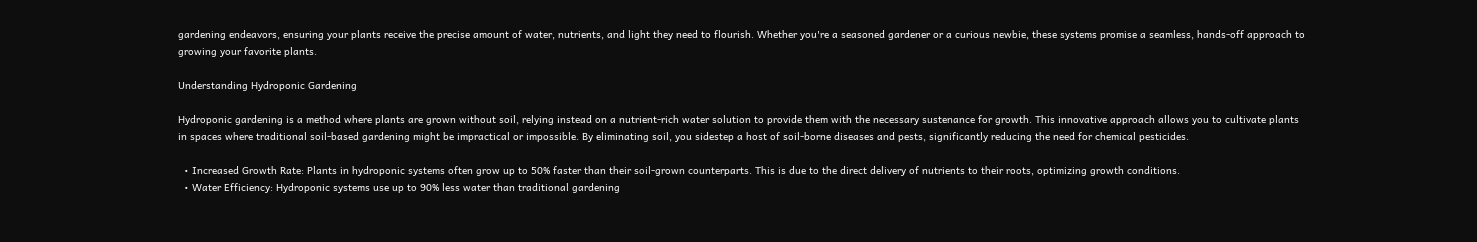gardening endeavors, ensuring your plants receive the precise amount of water, nutrients, and light they need to flourish. Whether you're a seasoned gardener or a curious newbie, these systems promise a seamless, hands-off approach to growing your favorite plants.

Understanding Hydroponic Gardening

Hydroponic gardening is a method where plants are grown without soil, relying instead on a nutrient-rich water solution to provide them with the necessary sustenance for growth. This innovative approach allows you to cultivate plants in spaces where traditional soil-based gardening might be impractical or impossible. By eliminating soil, you sidestep a host of soil-borne diseases and pests, significantly reducing the need for chemical pesticides.

  • Increased Growth Rate: Plants in hydroponic systems often grow up to 50% faster than their soil-grown counterparts. This is due to the direct delivery of nutrients to their roots, optimizing growth conditions.
  • Water Efficiency: Hydroponic systems use up to 90% less water than traditional gardening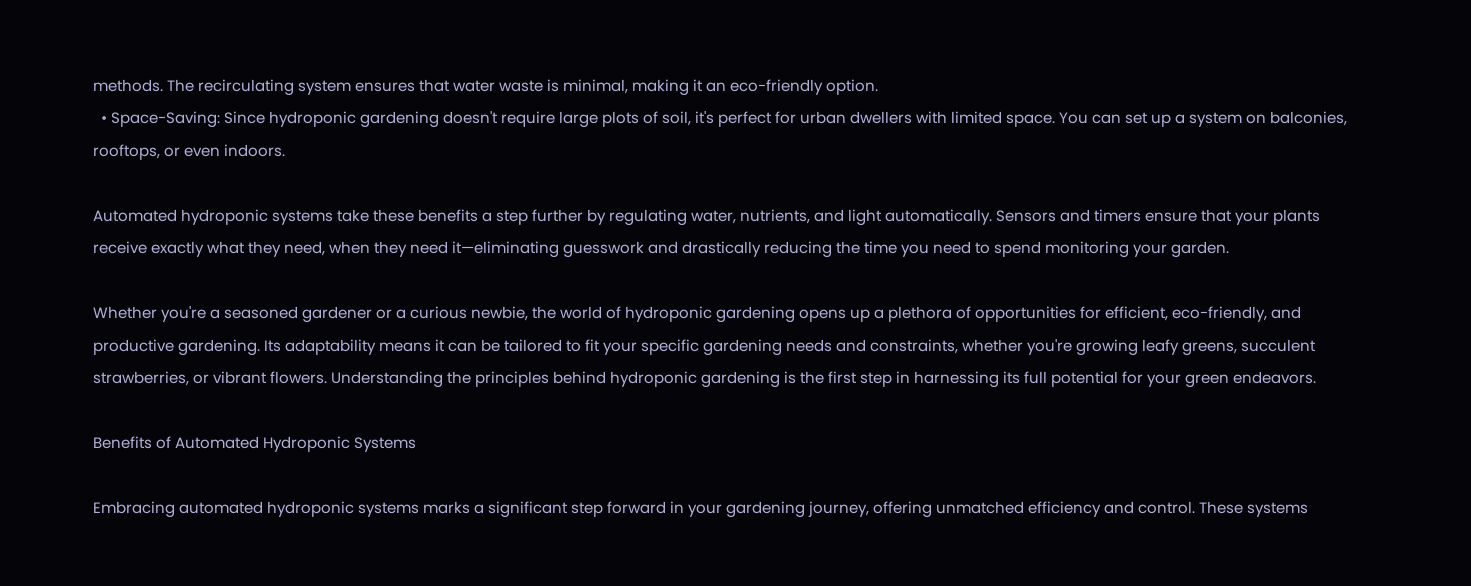methods. The recirculating system ensures that water waste is minimal, making it an eco-friendly option.
  • Space-Saving: Since hydroponic gardening doesn't require large plots of soil, it's perfect for urban dwellers with limited space. You can set up a system on balconies, rooftops, or even indoors.

Automated hydroponic systems take these benefits a step further by regulating water, nutrients, and light automatically. Sensors and timers ensure that your plants receive exactly what they need, when they need it—eliminating guesswork and drastically reducing the time you need to spend monitoring your garden.

Whether you're a seasoned gardener or a curious newbie, the world of hydroponic gardening opens up a plethora of opportunities for efficient, eco-friendly, and productive gardening. Its adaptability means it can be tailored to fit your specific gardening needs and constraints, whether you're growing leafy greens, succulent strawberries, or vibrant flowers. Understanding the principles behind hydroponic gardening is the first step in harnessing its full potential for your green endeavors.

Benefits of Automated Hydroponic Systems

Embracing automated hydroponic systems marks a significant step forward in your gardening journey, offering unmatched efficiency and control. These systems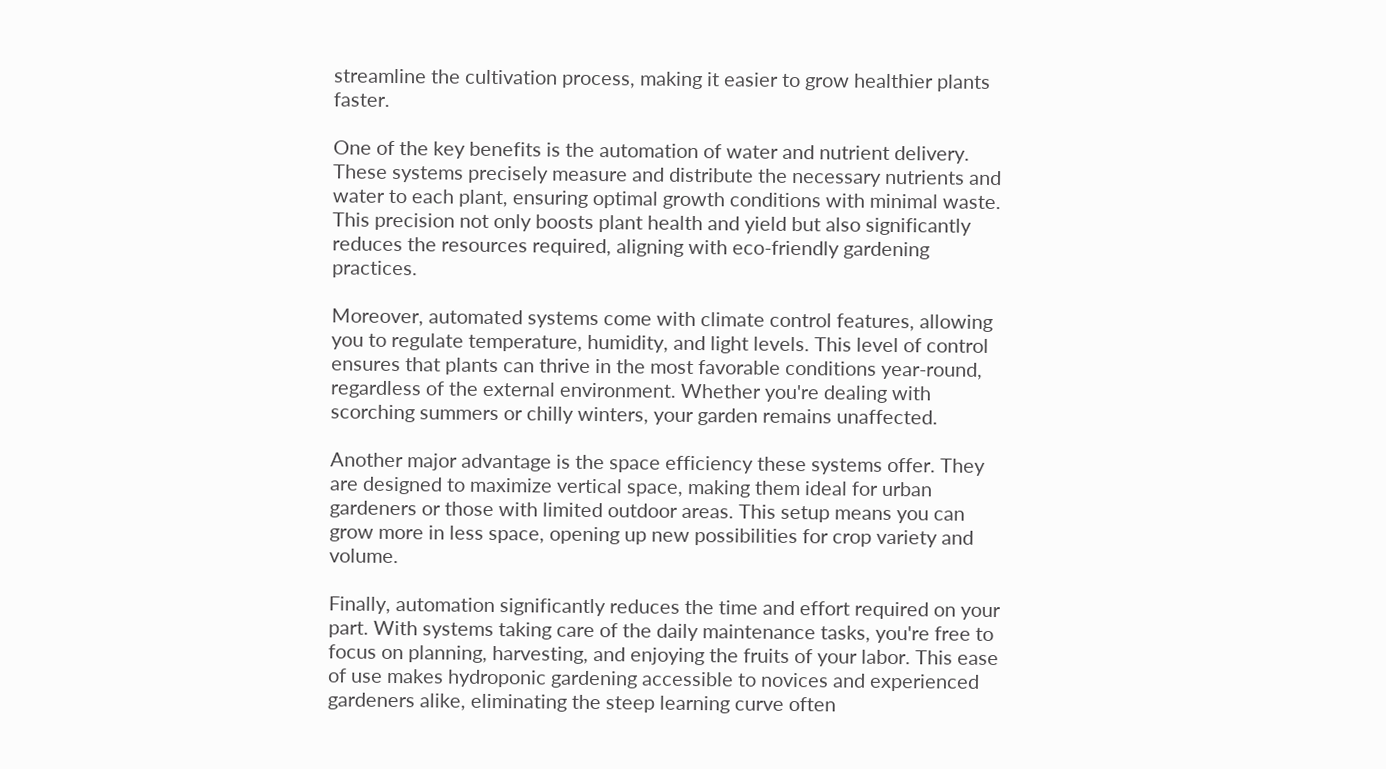streamline the cultivation process, making it easier to grow healthier plants faster.

One of the key benefits is the automation of water and nutrient delivery. These systems precisely measure and distribute the necessary nutrients and water to each plant, ensuring optimal growth conditions with minimal waste. This precision not only boosts plant health and yield but also significantly reduces the resources required, aligning with eco-friendly gardening practices.

Moreover, automated systems come with climate control features, allowing you to regulate temperature, humidity, and light levels. This level of control ensures that plants can thrive in the most favorable conditions year-round, regardless of the external environment. Whether you're dealing with scorching summers or chilly winters, your garden remains unaffected.

Another major advantage is the space efficiency these systems offer. They are designed to maximize vertical space, making them ideal for urban gardeners or those with limited outdoor areas. This setup means you can grow more in less space, opening up new possibilities for crop variety and volume.

Finally, automation significantly reduces the time and effort required on your part. With systems taking care of the daily maintenance tasks, you're free to focus on planning, harvesting, and enjoying the fruits of your labor. This ease of use makes hydroponic gardening accessible to novices and experienced gardeners alike, eliminating the steep learning curve often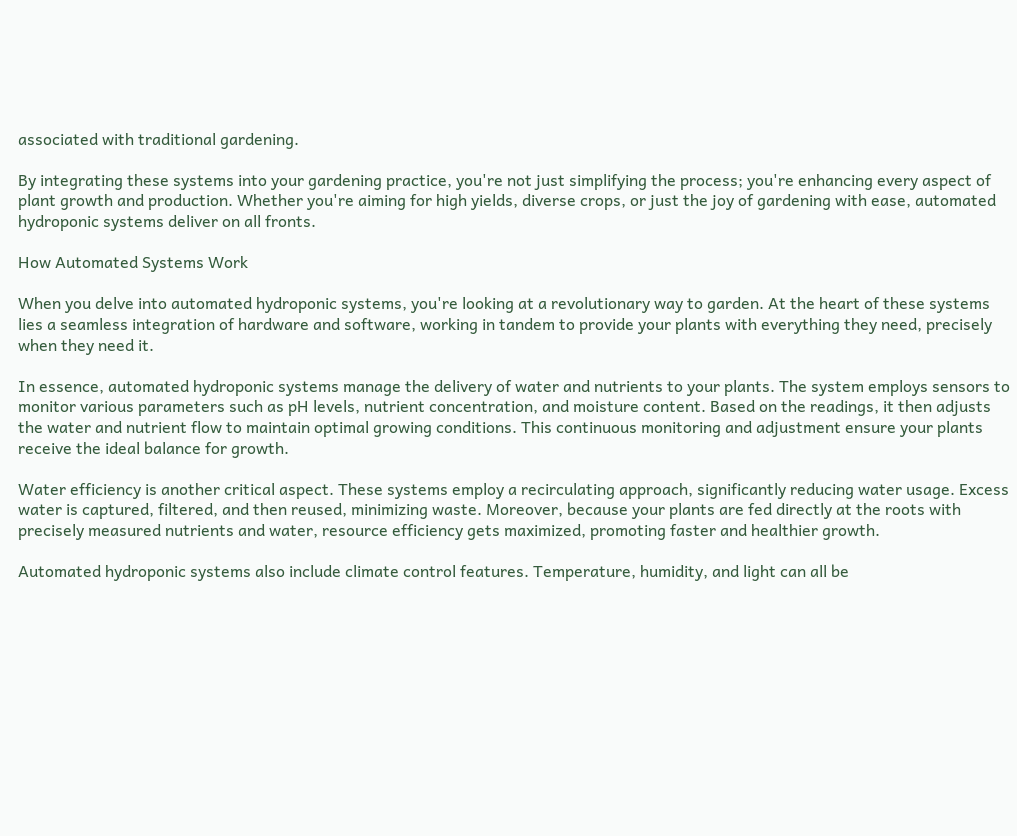associated with traditional gardening.

By integrating these systems into your gardening practice, you're not just simplifying the process; you're enhancing every aspect of plant growth and production. Whether you're aiming for high yields, diverse crops, or just the joy of gardening with ease, automated hydroponic systems deliver on all fronts.

How Automated Systems Work

When you delve into automated hydroponic systems, you're looking at a revolutionary way to garden. At the heart of these systems lies a seamless integration of hardware and software, working in tandem to provide your plants with everything they need, precisely when they need it.

In essence, automated hydroponic systems manage the delivery of water and nutrients to your plants. The system employs sensors to monitor various parameters such as pH levels, nutrient concentration, and moisture content. Based on the readings, it then adjusts the water and nutrient flow to maintain optimal growing conditions. This continuous monitoring and adjustment ensure your plants receive the ideal balance for growth.

Water efficiency is another critical aspect. These systems employ a recirculating approach, significantly reducing water usage. Excess water is captured, filtered, and then reused, minimizing waste. Moreover, because your plants are fed directly at the roots with precisely measured nutrients and water, resource efficiency gets maximized, promoting faster and healthier growth.

Automated hydroponic systems also include climate control features. Temperature, humidity, and light can all be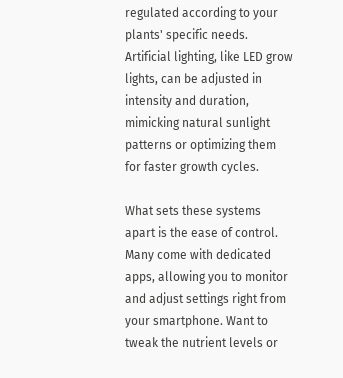regulated according to your plants' specific needs. Artificial lighting, like LED grow lights, can be adjusted in intensity and duration, mimicking natural sunlight patterns or optimizing them for faster growth cycles.

What sets these systems apart is the ease of control. Many come with dedicated apps, allowing you to monitor and adjust settings right from your smartphone. Want to tweak the nutrient levels or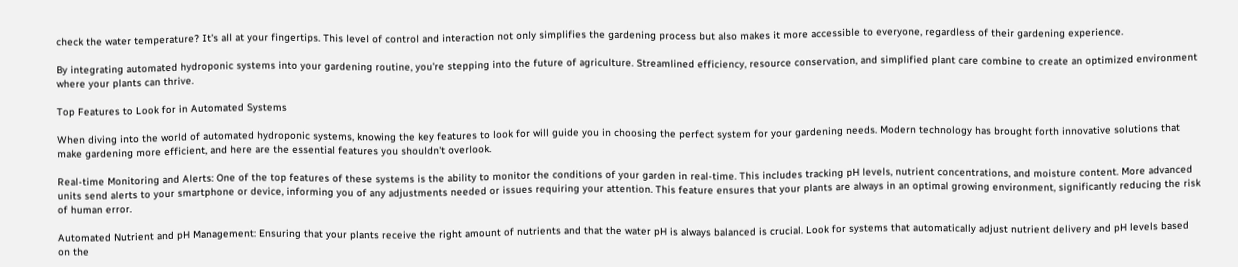check the water temperature? It's all at your fingertips. This level of control and interaction not only simplifies the gardening process but also makes it more accessible to everyone, regardless of their gardening experience.

By integrating automated hydroponic systems into your gardening routine, you're stepping into the future of agriculture. Streamlined efficiency, resource conservation, and simplified plant care combine to create an optimized environment where your plants can thrive.

Top Features to Look for in Automated Systems

When diving into the world of automated hydroponic systems, knowing the key features to look for will guide you in choosing the perfect system for your gardening needs. Modern technology has brought forth innovative solutions that make gardening more efficient, and here are the essential features you shouldn't overlook.

Real-time Monitoring and Alerts: One of the top features of these systems is the ability to monitor the conditions of your garden in real-time. This includes tracking pH levels, nutrient concentrations, and moisture content. More advanced units send alerts to your smartphone or device, informing you of any adjustments needed or issues requiring your attention. This feature ensures that your plants are always in an optimal growing environment, significantly reducing the risk of human error.

Automated Nutrient and pH Management: Ensuring that your plants receive the right amount of nutrients and that the water pH is always balanced is crucial. Look for systems that automatically adjust nutrient delivery and pH levels based on the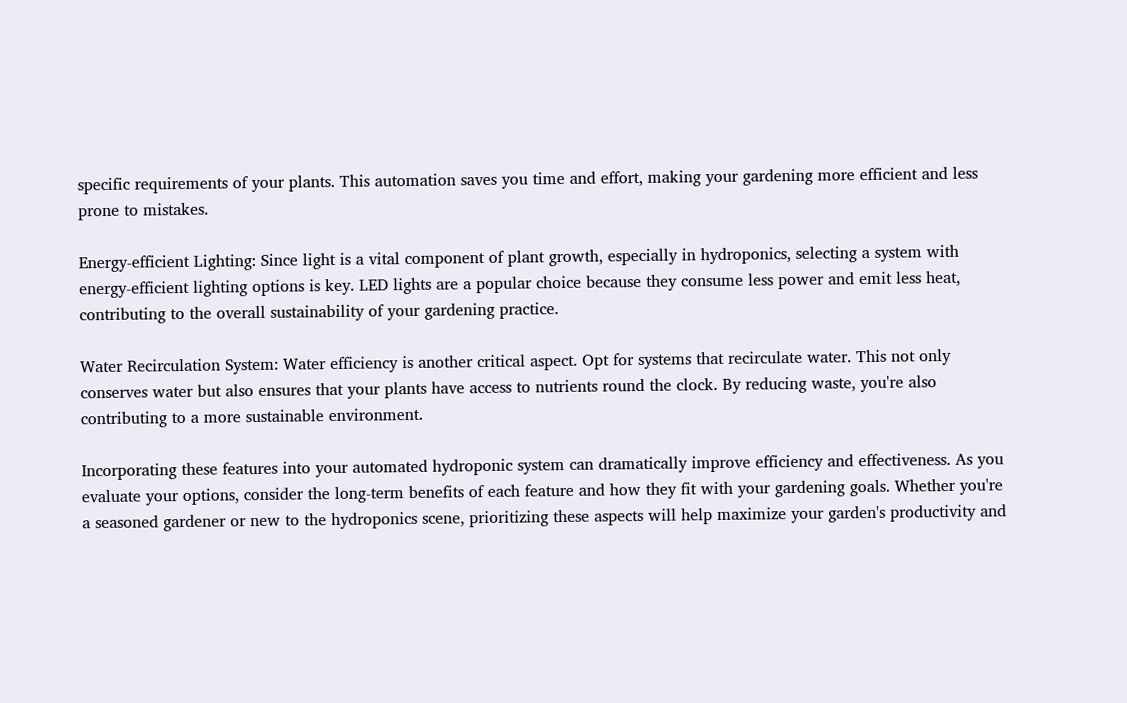specific requirements of your plants. This automation saves you time and effort, making your gardening more efficient and less prone to mistakes.

Energy-efficient Lighting: Since light is a vital component of plant growth, especially in hydroponics, selecting a system with energy-efficient lighting options is key. LED lights are a popular choice because they consume less power and emit less heat, contributing to the overall sustainability of your gardening practice.

Water Recirculation System: Water efficiency is another critical aspect. Opt for systems that recirculate water. This not only conserves water but also ensures that your plants have access to nutrients round the clock. By reducing waste, you're also contributing to a more sustainable environment.

Incorporating these features into your automated hydroponic system can dramatically improve efficiency and effectiveness. As you evaluate your options, consider the long-term benefits of each feature and how they fit with your gardening goals. Whether you're a seasoned gardener or new to the hydroponics scene, prioritizing these aspects will help maximize your garden's productivity and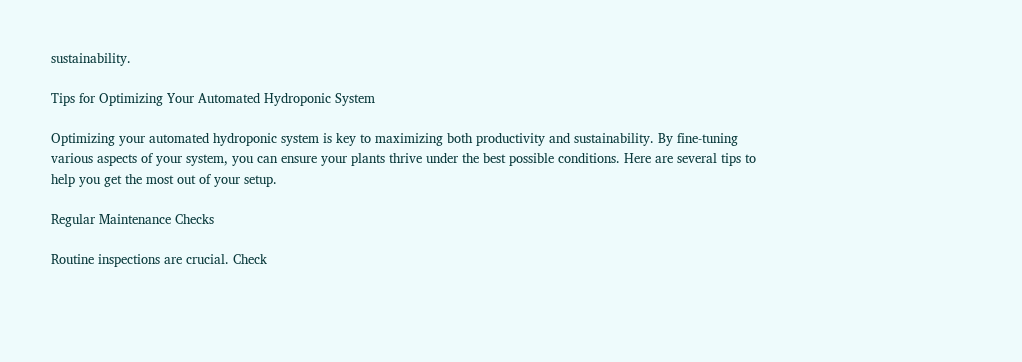sustainability.

Tips for Optimizing Your Automated Hydroponic System

Optimizing your automated hydroponic system is key to maximizing both productivity and sustainability. By fine-tuning various aspects of your system, you can ensure your plants thrive under the best possible conditions. Here are several tips to help you get the most out of your setup.

Regular Maintenance Checks

Routine inspections are crucial. Check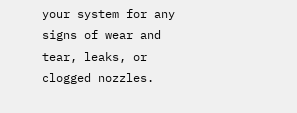your system for any signs of wear and tear, leaks, or clogged nozzles.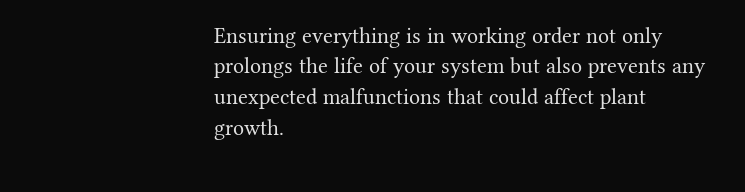Ensuring everything is in working order not only prolongs the life of your system but also prevents any unexpected malfunctions that could affect plant growth.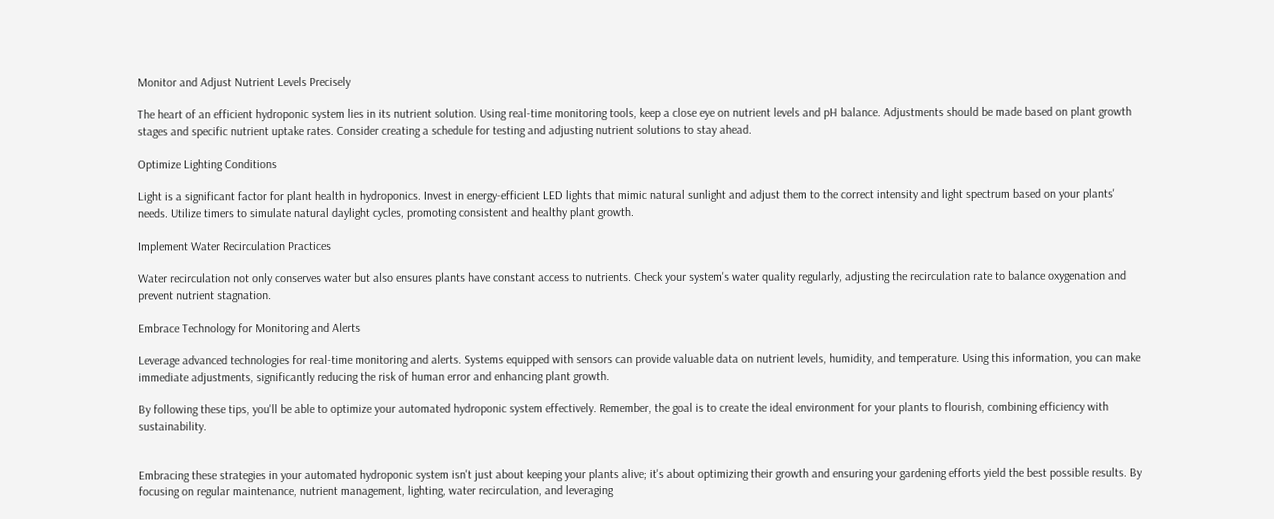Monitor and Adjust Nutrient Levels Precisely

The heart of an efficient hydroponic system lies in its nutrient solution. Using real-time monitoring tools, keep a close eye on nutrient levels and pH balance. Adjustments should be made based on plant growth stages and specific nutrient uptake rates. Consider creating a schedule for testing and adjusting nutrient solutions to stay ahead.

Optimize Lighting Conditions

Light is a significant factor for plant health in hydroponics. Invest in energy-efficient LED lights that mimic natural sunlight and adjust them to the correct intensity and light spectrum based on your plants' needs. Utilize timers to simulate natural daylight cycles, promoting consistent and healthy plant growth.

Implement Water Recirculation Practices

Water recirculation not only conserves water but also ensures plants have constant access to nutrients. Check your system's water quality regularly, adjusting the recirculation rate to balance oxygenation and prevent nutrient stagnation.

Embrace Technology for Monitoring and Alerts

Leverage advanced technologies for real-time monitoring and alerts. Systems equipped with sensors can provide valuable data on nutrient levels, humidity, and temperature. Using this information, you can make immediate adjustments, significantly reducing the risk of human error and enhancing plant growth.

By following these tips, you'll be able to optimize your automated hydroponic system effectively. Remember, the goal is to create the ideal environment for your plants to flourish, combining efficiency with sustainability.


Embracing these strategies in your automated hydroponic system isn't just about keeping your plants alive; it's about optimizing their growth and ensuring your gardening efforts yield the best possible results. By focusing on regular maintenance, nutrient management, lighting, water recirculation, and leveraging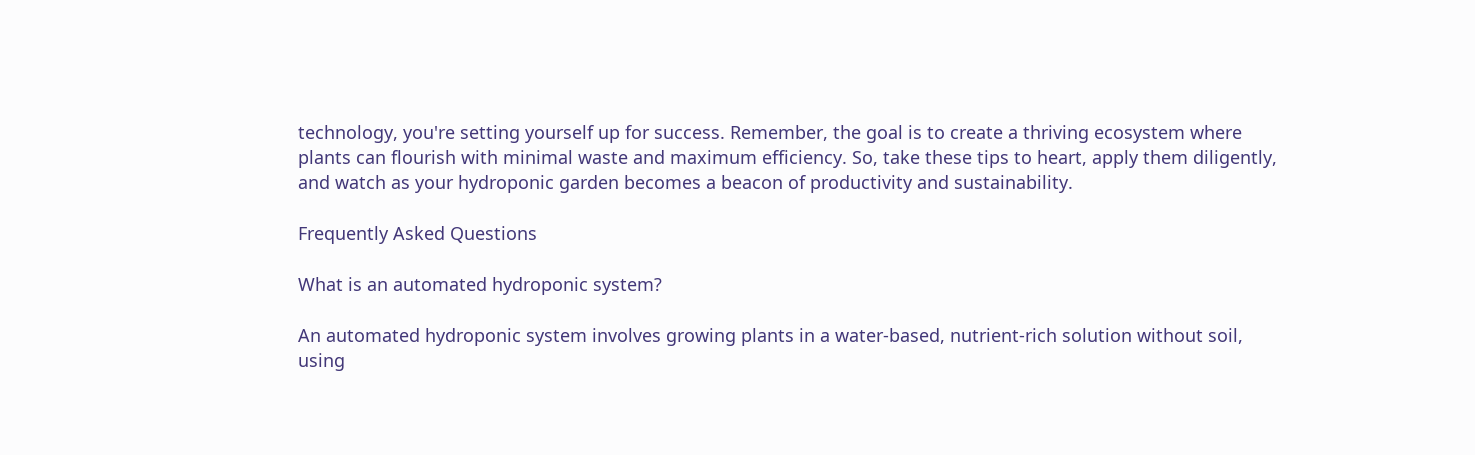technology, you're setting yourself up for success. Remember, the goal is to create a thriving ecosystem where plants can flourish with minimal waste and maximum efficiency. So, take these tips to heart, apply them diligently, and watch as your hydroponic garden becomes a beacon of productivity and sustainability.

Frequently Asked Questions

What is an automated hydroponic system?

An automated hydroponic system involves growing plants in a water-based, nutrient-rich solution without soil, using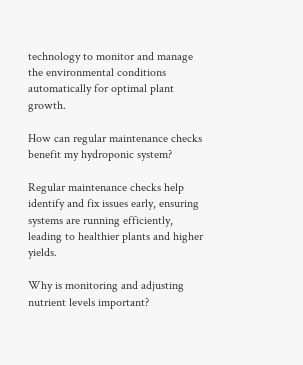technology to monitor and manage the environmental conditions automatically for optimal plant growth.

How can regular maintenance checks benefit my hydroponic system?

Regular maintenance checks help identify and fix issues early, ensuring systems are running efficiently, leading to healthier plants and higher yields.

Why is monitoring and adjusting nutrient levels important?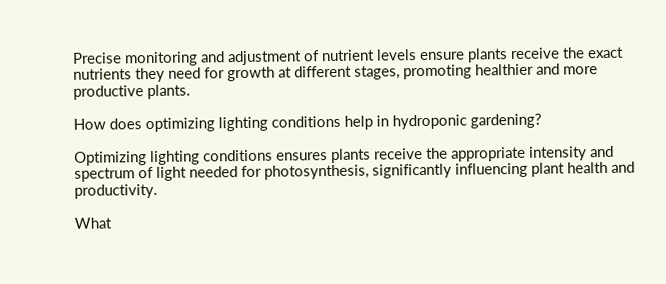Precise monitoring and adjustment of nutrient levels ensure plants receive the exact nutrients they need for growth at different stages, promoting healthier and more productive plants.

How does optimizing lighting conditions help in hydroponic gardening?

Optimizing lighting conditions ensures plants receive the appropriate intensity and spectrum of light needed for photosynthesis, significantly influencing plant health and productivity.

What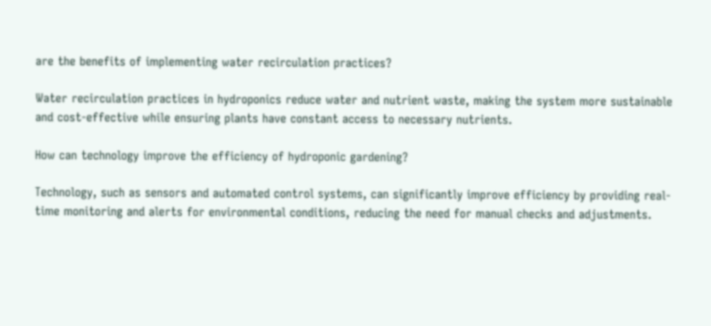are the benefits of implementing water recirculation practices?

Water recirculation practices in hydroponics reduce water and nutrient waste, making the system more sustainable and cost-effective while ensuring plants have constant access to necessary nutrients.

How can technology improve the efficiency of hydroponic gardening?

Technology, such as sensors and automated control systems, can significantly improve efficiency by providing real-time monitoring and alerts for environmental conditions, reducing the need for manual checks and adjustments.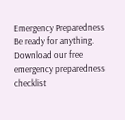Emergency Preparedness
Be ready for anything. Download our free emergency preparedness checklist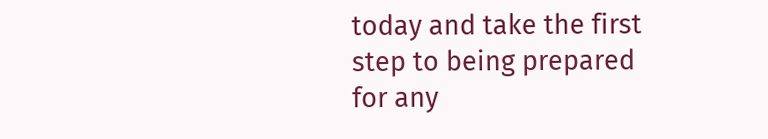today and take the first step to being prepared for any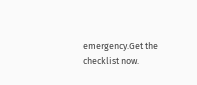emergency.Get the checklist now.